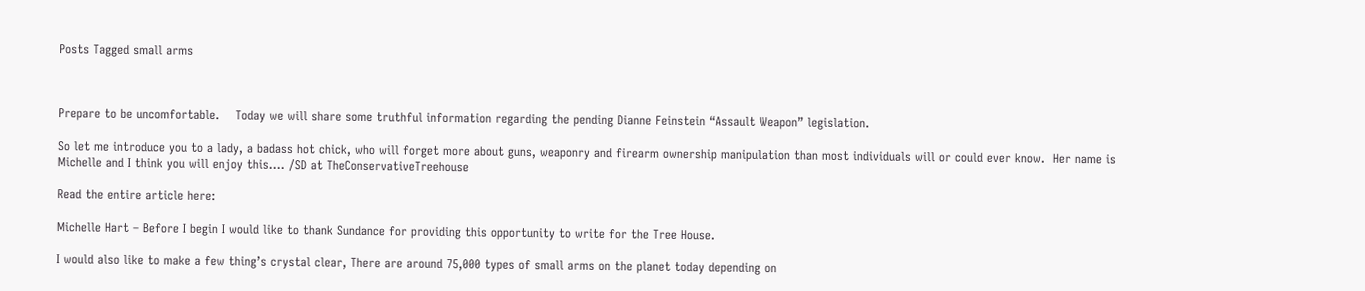Posts Tagged small arms



Prepare to be uncomfortable.    Today we will share some truthful information regarding the pending Dianne Feinstein “Assault Weapon” legislation.

So let me introduce you to a lady, a badass hot chick, who will forget more about guns, weaponry and firearm ownership manipulation than most individuals will or could ever know.  Her name is Michelle and I think you will enjoy this…. /SD at TheConservativeTreehouse

Read the entire article here:

Michelle Hart – Before I begin I would like to thank Sundance for providing this opportunity to write for the Tree House.

I would also like to make a few thing’s crystal clear, There are around 75,000 types of small arms on the planet today depending on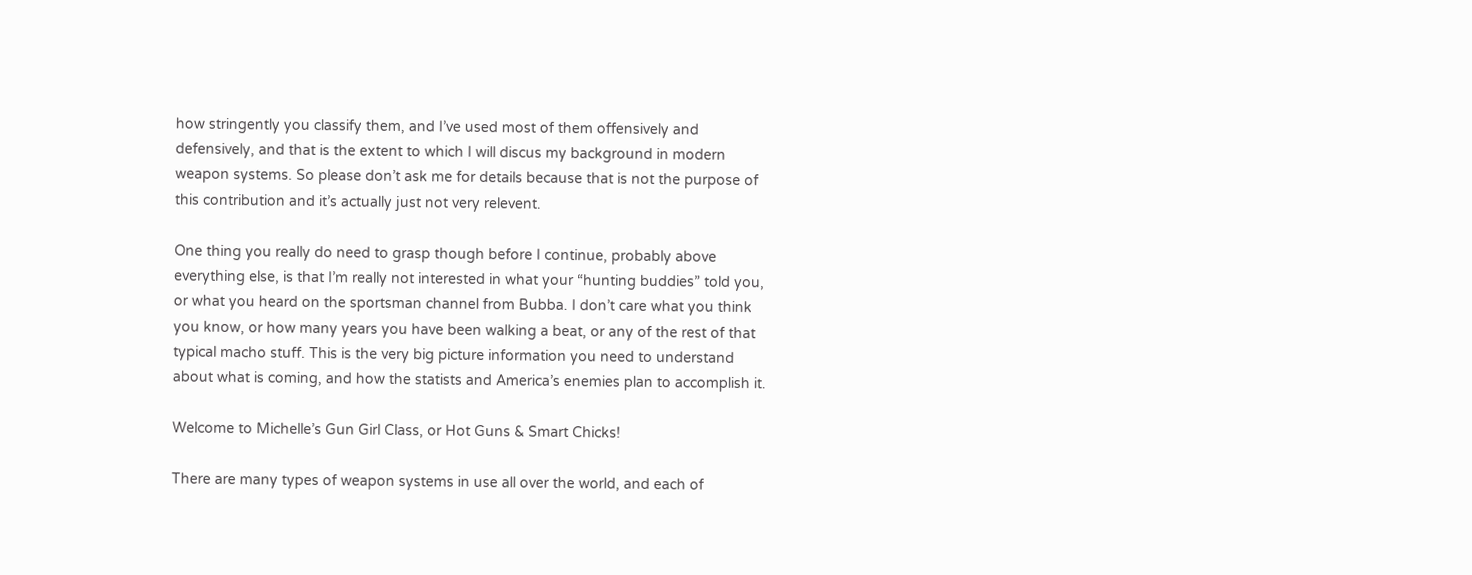how stringently you classify them, and I’ve used most of them offensively and defensively, and that is the extent to which I will discus my background in modern weapon systems. So please don’t ask me for details because that is not the purpose of this contribution and it’s actually just not very relevent.

One thing you really do need to grasp though before I continue, probably above everything else, is that I’m really not interested in what your “hunting buddies” told you, or what you heard on the sportsman channel from Bubba. I don’t care what you think you know, or how many years you have been walking a beat, or any of the rest of that typical macho stuff. This is the very big picture information you need to understand about what is coming, and how the statists and America’s enemies plan to accomplish it.

Welcome to Michelle’s Gun Girl Class, or Hot Guns & Smart Chicks!

There are many types of weapon systems in use all over the world, and each of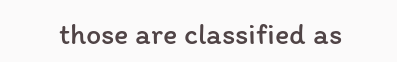those are classified as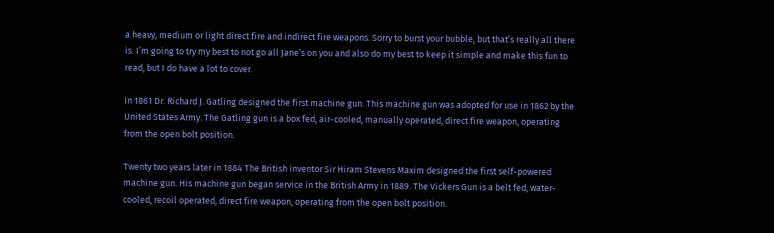a heavy, medium or light direct fire and indirect fire weapons. Sorry to burst your bubble, but that’s really all there is. I’m going to try my best to not go all Jane’s on you and also do my best to keep it simple and make this fun to read, but I do have a lot to cover.

In 1861 Dr. Richard J. Gatling designed the first machine gun. This machine gun was adopted for use in 1862 by the United States Army. The Gatling gun is a box fed, air-cooled, manually operated, direct fire weapon, operating from the open bolt position.

Twenty two years later in 1884 The British inventor Sir Hiram Stevens Maxim designed the first self-powered machine gun. His machine gun began service in the British Army in 1889. The Vickers Gun is a belt fed, water-cooled, recoil operated, direct fire weapon, operating from the open bolt position.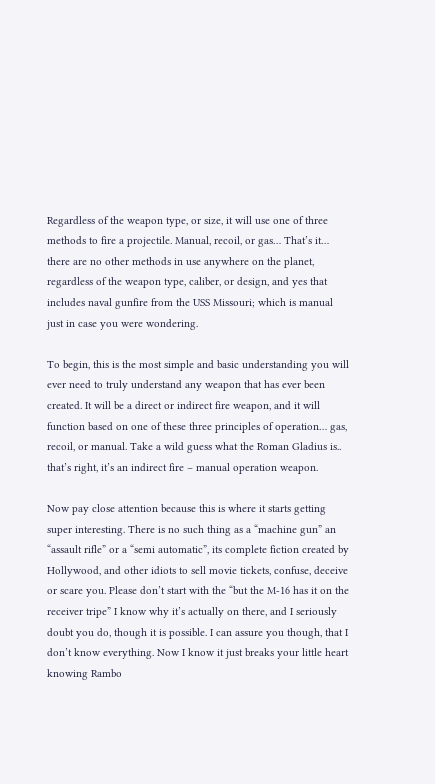Regardless of the weapon type, or size, it will use one of three methods to fire a projectile. Manual, recoil, or gas… That’s it… there are no other methods in use anywhere on the planet, regardless of the weapon type, caliber, or design, and yes that includes naval gunfire from the USS Missouri; which is manual just in case you were wondering.

To begin, this is the most simple and basic understanding you will ever need to truly understand any weapon that has ever been created. It will be a direct or indirect fire weapon, and it will function based on one of these three principles of operation… gas, recoil, or manual. Take a wild guess what the Roman Gladius is.. that’s right, it’s an indirect fire – manual operation weapon.

Now pay close attention because this is where it starts getting super interesting. There is no such thing as a “machine gun” an “assault rifle” or a “semi automatic”, its complete fiction created by Hollywood, and other idiots to sell movie tickets, confuse, deceive or scare you. Please don’t start with the “but the M-16 has it on the receiver tripe” I know why it’s actually on there, and I seriously doubt you do, though it is possible. I can assure you though, that I don’t know everything. Now I know it just breaks your little heart knowing Rambo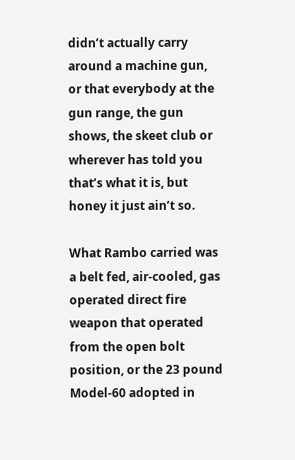didn’t actually carry around a machine gun, or that everybody at the gun range, the gun shows, the skeet club or wherever has told you that’s what it is, but honey it just ain’t so.

What Rambo carried was a belt fed, air-cooled, gas operated direct fire weapon that operated from the open bolt position, or the 23 pound Model-60 adopted in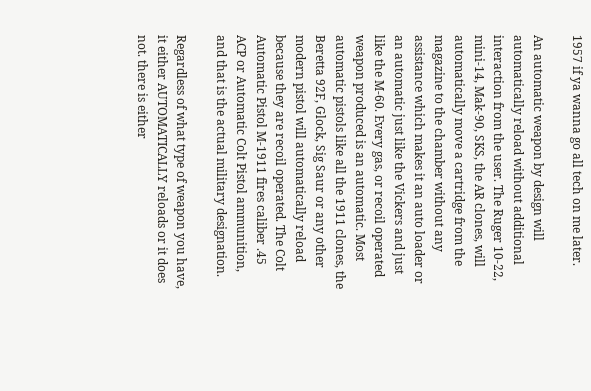1957 if ya wanna go all tech on me later.

An automatic weapon by design will automatically reload without additional interaction from the user. The Ruger 10-22, mini-14, Mak-90, SKS, the AR clones, will automatically move a cartridge from the magazine to the chamber without any assistance which makes it an auto loader or an automatic just like the Vickers and just like the M-60. Every gas, or recoil operated weapon produced is an automatic. Most automatic pistols like all the 1911 clones, the Beretta 92F, Glock, Sig Saur or any other modern pistol will automatically reload because they are recoil operated. The Colt Automatic Pistol M-1911 fires caliber .45 ACP or Automatic Colt Pistol ammunition, and that is the actual military designation.

Regardless of what type of weapon you have, it either AUTOMATICALLY reloads or it does not. there is either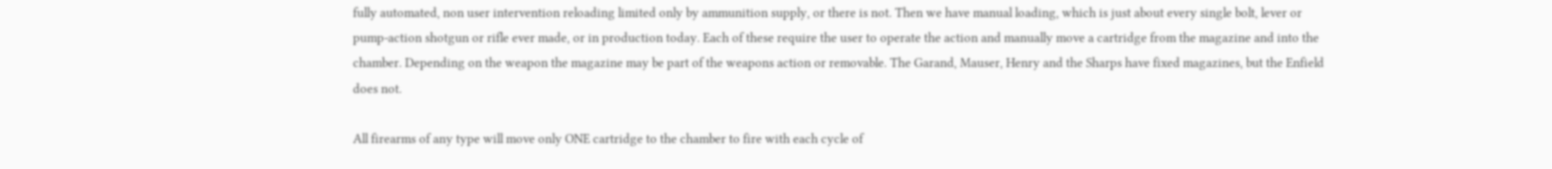fully automated, non user intervention reloading limited only by ammunition supply, or there is not. Then we have manual loading, which is just about every single bolt, lever or pump-action shotgun or rifle ever made, or in production today. Each of these require the user to operate the action and manually move a cartridge from the magazine and into the chamber. Depending on the weapon the magazine may be part of the weapons action or removable. The Garand, Mauser, Henry and the Sharps have fixed magazines, but the Enfield does not.

All firearms of any type will move only ONE cartridge to the chamber to fire with each cycle of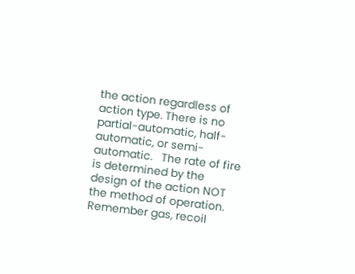the action regardless of action type. There is no partial-automatic, half-automatic, or semi-automatic.   The rate of fire is determined by the design of the action NOT the method of operation.  Remember gas, recoil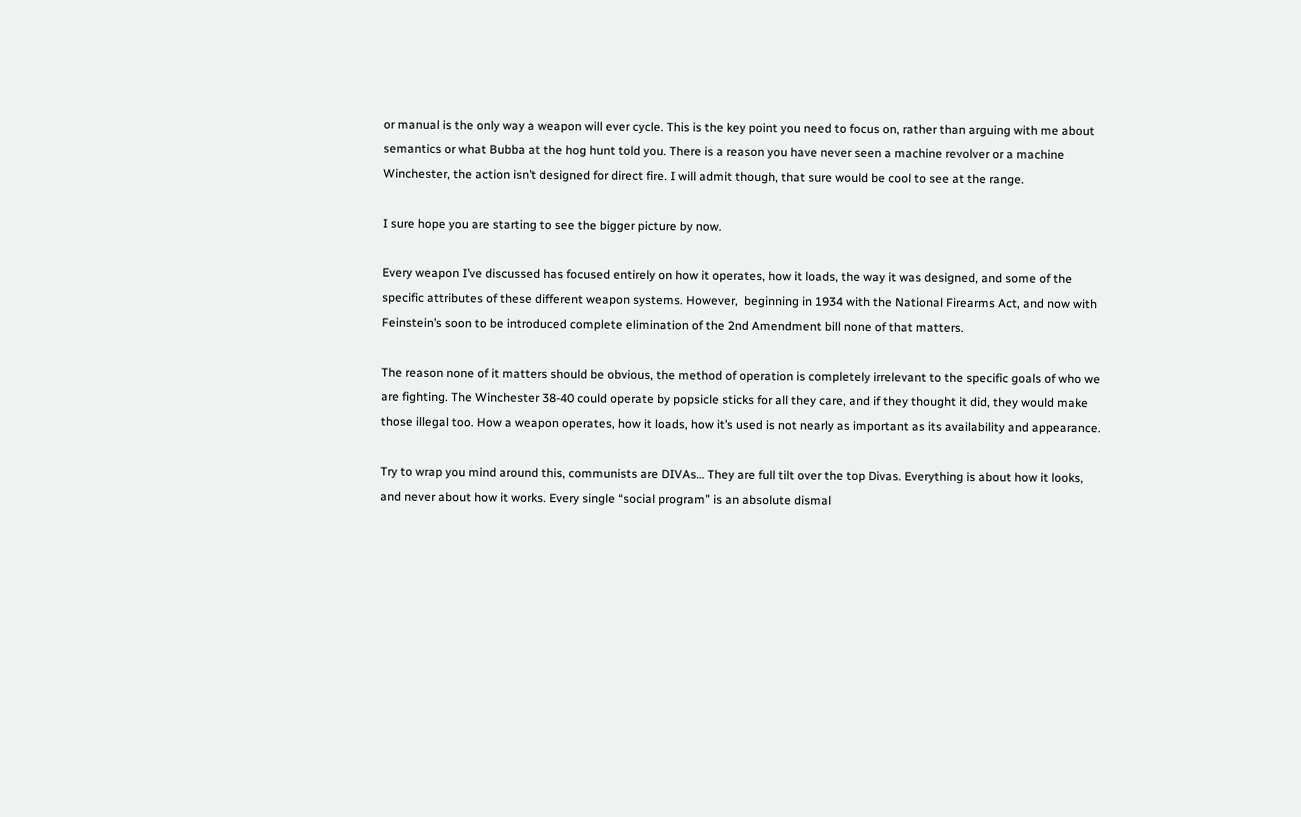or manual is the only way a weapon will ever cycle. This is the key point you need to focus on, rather than arguing with me about semantics or what Bubba at the hog hunt told you. There is a reason you have never seen a machine revolver or a machine Winchester, the action isn’t designed for direct fire. I will admit though, that sure would be cool to see at the range.

I sure hope you are starting to see the bigger picture by now.

Every weapon I’ve discussed has focused entirely on how it operates, how it loads, the way it was designed, and some of the specific attributes of these different weapon systems. However,  beginning in 1934 with the National Firearms Act, and now with Feinstein’s soon to be introduced complete elimination of the 2nd Amendment bill none of that matters.

The reason none of it matters should be obvious, the method of operation is completely irrelevant to the specific goals of who we are fighting. The Winchester 38-40 could operate by popsicle sticks for all they care, and if they thought it did, they would make those illegal too. How a weapon operates, how it loads, how it’s used is not nearly as important as its availability and appearance.

Try to wrap you mind around this, communists are DIVAs… They are full tilt over the top Divas. Everything is about how it looks, and never about how it works. Every single “social program” is an absolute dismal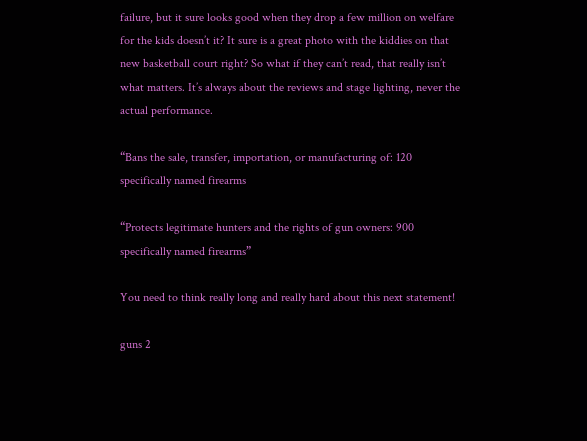failure, but it sure looks good when they drop a few million on welfare for the kids doesn’t it? It sure is a great photo with the kiddies on that new basketball court right? So what if they can’t read, that really isn’t what matters. It’s always about the reviews and stage lighting, never the actual performance.

“Bans the sale, transfer, importation, or manufacturing of: 120 specifically named firearms

“Protects legitimate hunters and the rights of gun owners: 900 specifically named firearms”

You need to think really long and really hard about this next statement!

guns 2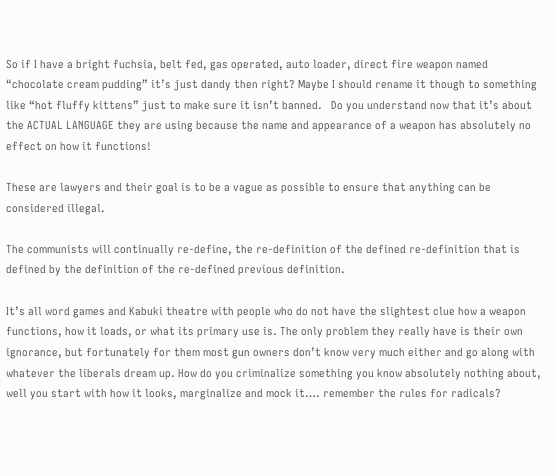So if I have a bright fuchsia, belt fed, gas operated, auto loader, direct fire weapon named “chocolate cream pudding” it’s just dandy then right? Maybe I should rename it though to something like “hot fluffy kittens” just to make sure it isn’t banned.   Do you understand now that it’s about the ACTUAL LANGUAGE they are using because the name and appearance of a weapon has absolutely no effect on how it functions!

These are lawyers and their goal is to be a vague as possible to ensure that anything can be considered illegal.

The communists will continually re-define, the re-definition of the defined re-definition that is defined by the definition of the re-defined previous definition.

It’s all word games and Kabuki theatre with people who do not have the slightest clue how a weapon functions, how it loads, or what its primary use is. The only problem they really have is their own ignorance, but fortunately for them most gun owners don’t know very much either and go along with whatever the liberals dream up. How do you criminalize something you know absolutely nothing about, well you start with how it looks, marginalize and mock it…. remember the rules for radicals?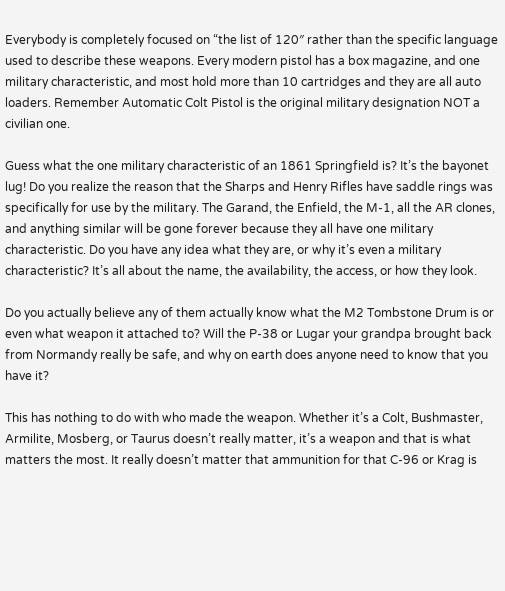Everybody is completely focused on “the list of 120″ rather than the specific language used to describe these weapons. Every modern pistol has a box magazine, and one military characteristic, and most hold more than 10 cartridges and they are all auto loaders. Remember Automatic Colt Pistol is the original military designation NOT a civilian one.

Guess what the one military characteristic of an 1861 Springfield is? It’s the bayonet lug! Do you realize the reason that the Sharps and Henry Rifles have saddle rings was specifically for use by the military. The Garand, the Enfield, the M-1, all the AR clones, and anything similar will be gone forever because they all have one military characteristic. Do you have any idea what they are, or why it’s even a military characteristic? It’s all about the name, the availability, the access, or how they look.

Do you actually believe any of them actually know what the M2 Tombstone Drum is or even what weapon it attached to? Will the P-38 or Lugar your grandpa brought back from Normandy really be safe, and why on earth does anyone need to know that you have it?

This has nothing to do with who made the weapon. Whether it’s a Colt, Bushmaster, Armilite, Mosberg, or Taurus doesn’t really matter, it’s a weapon and that is what matters the most. It really doesn’t matter that ammunition for that C-96 or Krag is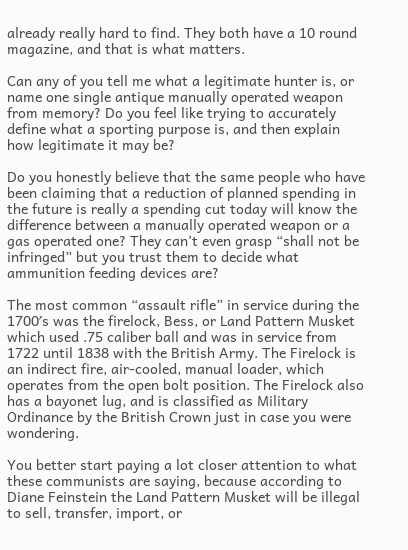already really hard to find. They both have a 10 round magazine, and that is what matters.

Can any of you tell me what a legitimate hunter is, or name one single antique manually operated weapon from memory? Do you feel like trying to accurately define what a sporting purpose is, and then explain how legitimate it may be?

Do you honestly believe that the same people who have been claiming that a reduction of planned spending in the future is really a spending cut today will know the difference between a manually operated weapon or a gas operated one? They can’t even grasp “shall not be infringed” but you trust them to decide what ammunition feeding devices are?

The most common “assault rifle” in service during the 1700′s was the firelock, Bess, or Land Pattern Musket which used .75 caliber ball and was in service from 1722 until 1838 with the British Army. The Firelock is an indirect fire, air-cooled, manual loader, which operates from the open bolt position. The Firelock also has a bayonet lug, and is classified as Military Ordinance by the British Crown just in case you were wondering.

You better start paying a lot closer attention to what these communists are saying, because according to Diane Feinstein the Land Pattern Musket will be illegal to sell, transfer, import, or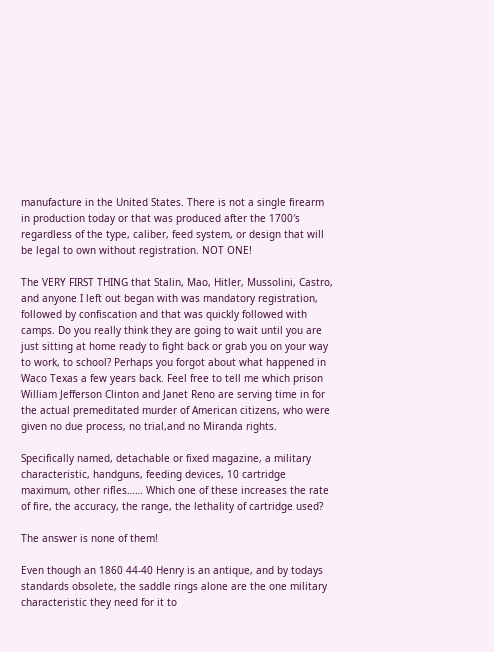manufacture in the United States. There is not a single firearm in production today or that was produced after the 1700′s regardless of the type, caliber, feed system, or design that will be legal to own without registration. NOT ONE!

The VERY FIRST THING that Stalin, Mao, Hitler, Mussolini, Castro, and anyone I left out began with was mandatory registration, followed by confiscation and that was quickly followed with camps. Do you really think they are going to wait until you are just sitting at home ready to fight back or grab you on your way to work, to school? Perhaps you forgot about what happened in Waco Texas a few years back. Feel free to tell me which prison William Jefferson Clinton and Janet Reno are serving time in for the actual premeditated murder of American citizens, who were given no due process, no trial,and no Miranda rights.

Specifically named, detachable or fixed magazine, a military characteristic, handguns, feeding devices, 10 cartridge maximum, other rifles…… Which one of these increases the rate of fire, the accuracy, the range, the lethality of cartridge used?

The answer is none of them!

Even though an 1860 44-40 Henry is an antique, and by todays standards obsolete, the saddle rings alone are the one military characteristic they need for it to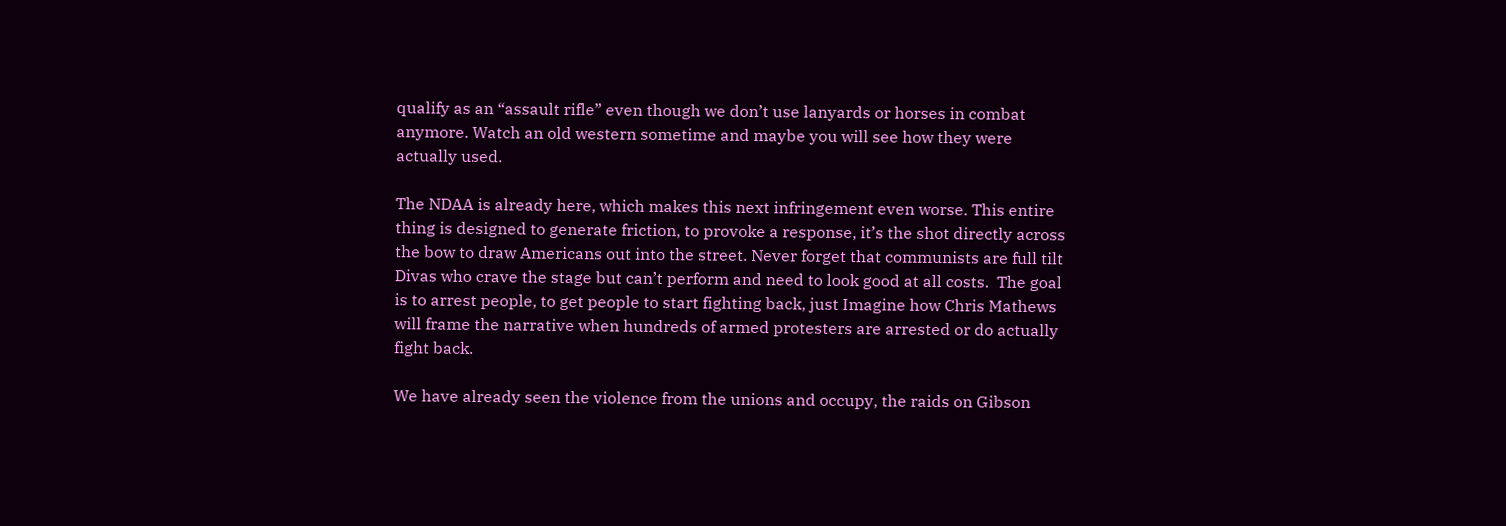qualify as an “assault rifle” even though we don’t use lanyards or horses in combat anymore. Watch an old western sometime and maybe you will see how they were actually used.

The NDAA is already here, which makes this next infringement even worse. This entire thing is designed to generate friction, to provoke a response, it’s the shot directly across the bow to draw Americans out into the street. Never forget that communists are full tilt Divas who crave the stage but can’t perform and need to look good at all costs.  The goal is to arrest people, to get people to start fighting back, just Imagine how Chris Mathews will frame the narrative when hundreds of armed protesters are arrested or do actually fight back.

We have already seen the violence from the unions and occupy, the raids on Gibson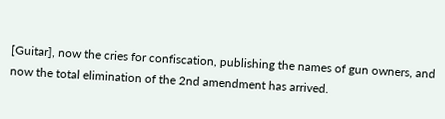[Guitar], now the cries for confiscation, publishing the names of gun owners, and now the total elimination of the 2nd amendment has arrived.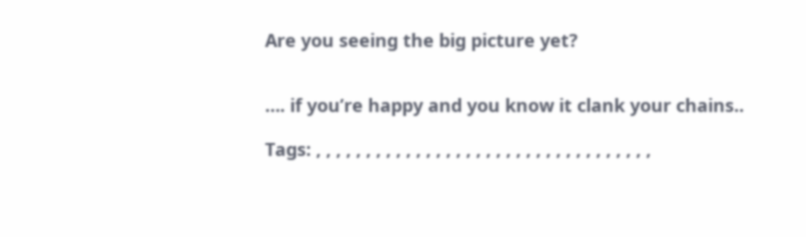Are you seeing the big picture yet?


…. if you’re happy and you know it clank your chains..

Tags: , , , , , , , , , , , , , , , , , , , , , , , , , , , , , , , , , ,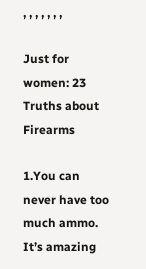, , , , , , ,

Just for women: 23 Truths about Firearms

1.You can never have too much ammo. It’s amazing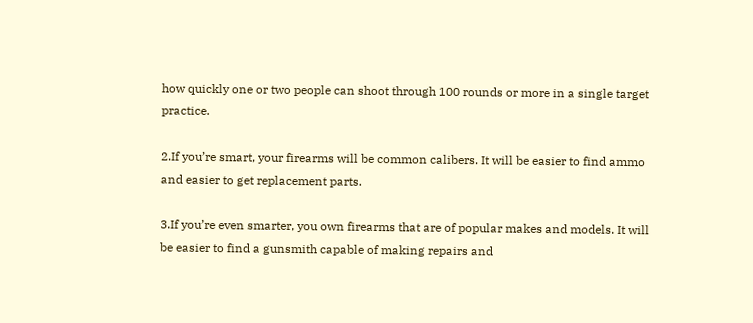how quickly one or two people can shoot through 100 rounds or more in a single target practice.

2.If you’re smart, your firearms will be common calibers. It will be easier to find ammo and easier to get replacement parts.

3.If you’re even smarter, you own firearms that are of popular makes and models. It will be easier to find a gunsmith capable of making repairs and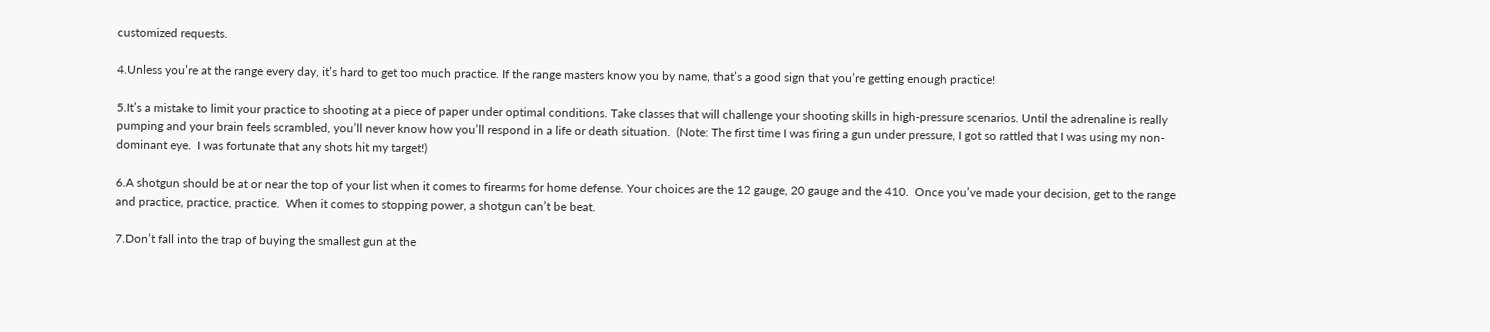customized requests.

4.Unless you’re at the range every day, it’s hard to get too much practice. If the range masters know you by name, that’s a good sign that you’re getting enough practice!

5.It’s a mistake to limit your practice to shooting at a piece of paper under optimal conditions. Take classes that will challenge your shooting skills in high-pressure scenarios. Until the adrenaline is really pumping and your brain feels scrambled, you’ll never know how you’ll respond in a life or death situation.  (Note: The first time I was firing a gun under pressure, I got so rattled that I was using my non-dominant eye.  I was fortunate that any shots hit my target!)

6.A shotgun should be at or near the top of your list when it comes to firearms for home defense. Your choices are the 12 gauge, 20 gauge and the 410.  Once you’ve made your decision, get to the range and practice, practice, practice.  When it comes to stopping power, a shotgun can’t be beat.

7.Don’t fall into the trap of buying the smallest gun at the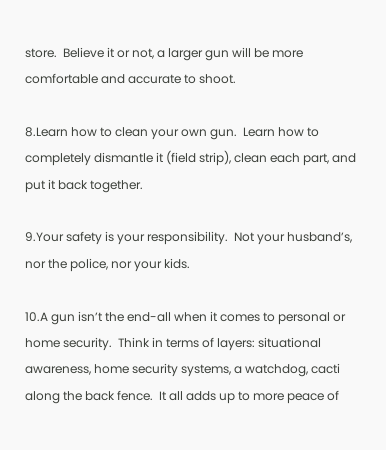store.  Believe it or not, a larger gun will be more comfortable and accurate to shoot.

8.Learn how to clean your own gun.  Learn how to completely dismantle it (field strip), clean each part, and put it back together.

9.Your safety is your responsibility.  Not your husband’s, nor the police, nor your kids.

10.A gun isn’t the end-all when it comes to personal or home security.  Think in terms of layers: situational awareness, home security systems, a watchdog, cacti along the back fence.  It all adds up to more peace of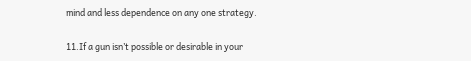mind and less dependence on any one strategy.

11.If a gun isn’t possible or desirable in your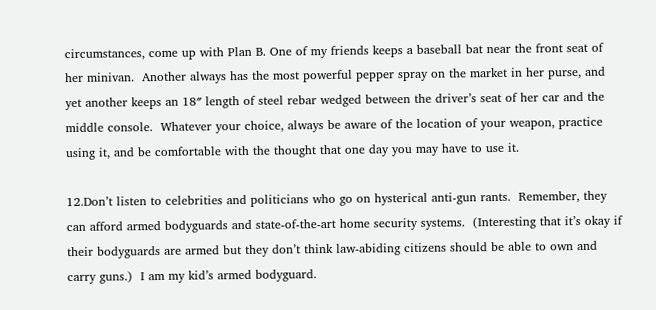circumstances, come up with Plan B. One of my friends keeps a baseball bat near the front seat of her minivan.  Another always has the most powerful pepper spray on the market in her purse, and yet another keeps an 18″ length of steel rebar wedged between the driver’s seat of her car and the middle console.  Whatever your choice, always be aware of the location of your weapon, practice using it, and be comfortable with the thought that one day you may have to use it.

12.Don’t listen to celebrities and politicians who go on hysterical anti-gun rants.  Remember, they can afford armed bodyguards and state-of-the-art home security systems.  (Interesting that it’s okay if their bodyguards are armed but they don’t think law-abiding citizens should be able to own and carry guns.)  I am my kid’s armed bodyguard.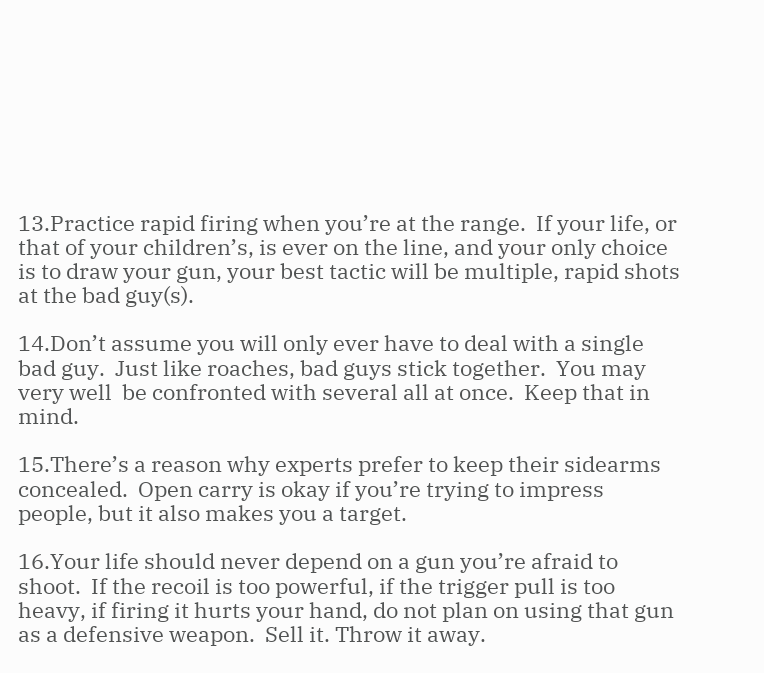13.Practice rapid firing when you’re at the range.  If your life, or that of your children’s, is ever on the line, and your only choice is to draw your gun, your best tactic will be multiple, rapid shots at the bad guy(s).

14.Don’t assume you will only ever have to deal with a single bad guy.  Just like roaches, bad guys stick together.  You may very well  be confronted with several all at once.  Keep that in mind.

15.There’s a reason why experts prefer to keep their sidearms concealed.  Open carry is okay if you’re trying to impress people, but it also makes you a target.

16.Your life should never depend on a gun you’re afraid to shoot.  If the recoil is too powerful, if the trigger pull is too heavy, if firing it hurts your hand, do not plan on using that gun as a defensive weapon.  Sell it. Throw it away.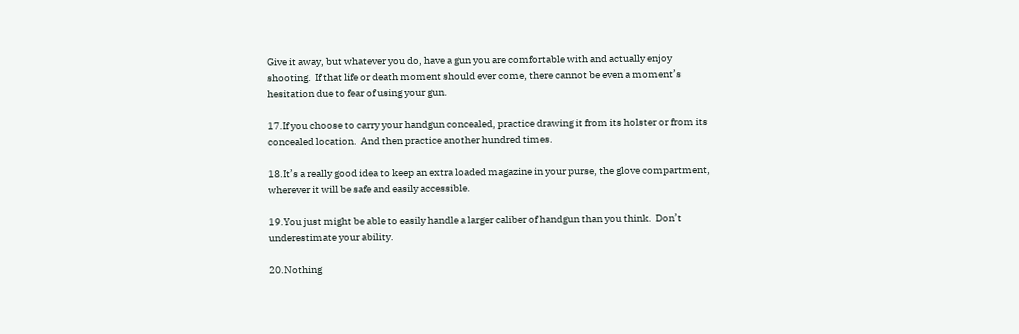Give it away, but whatever you do, have a gun you are comfortable with and actually enjoy shooting.  If that life or death moment should ever come, there cannot be even a moment’s hesitation due to fear of using your gun.

17.If you choose to carry your handgun concealed, practice drawing it from its holster or from its concealed location.  And then practice another hundred times.

18.It’s a really good idea to keep an extra loaded magazine in your purse, the glove compartment, wherever it will be safe and easily accessible.

19.You just might be able to easily handle a larger caliber of handgun than you think.  Don’t underestimate your ability.

20.Nothing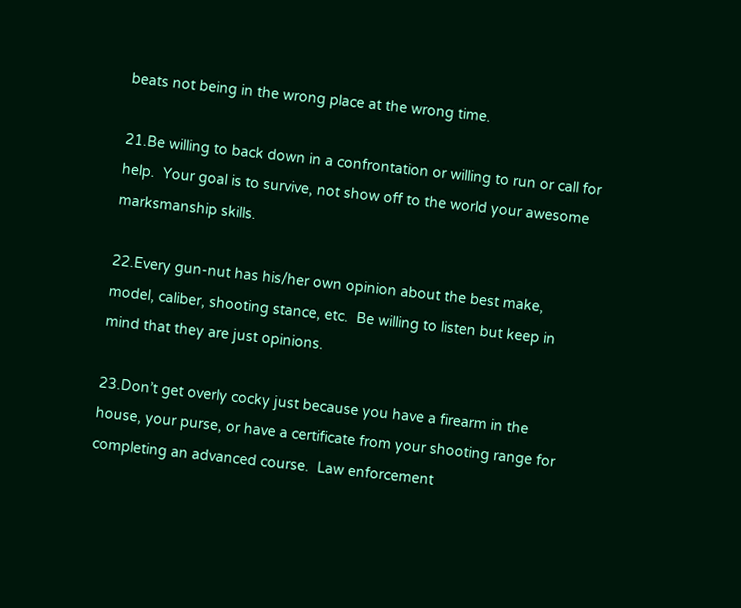beats not being in the wrong place at the wrong time.

21.Be willing to back down in a confrontation or willing to run or call for help.  Your goal is to survive, not show off to the world your awesome marksmanship skills.

22.Every gun-nut has his/her own opinion about the best make, model, caliber, shooting stance, etc.  Be willing to listen but keep in mind that they are just opinions.

23.Don’t get overly cocky just because you have a firearm in the house, your purse, or have a certificate from your shooting range for completing an advanced course.  Law enforcement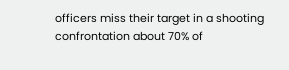officers miss their target in a shooting confrontation about 70% of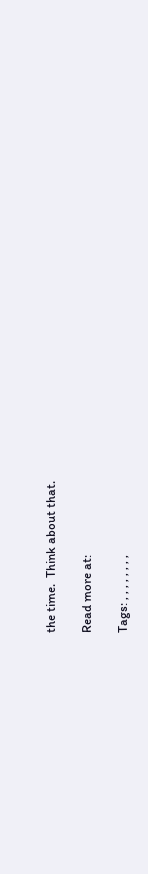the time.  Think about that.

Read more at:

Tags: , , , , , , , ,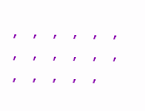, , , , , , , , , , , , , , , , ,